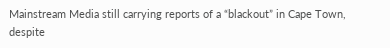Mainstream Media still carrying reports of a “blackout” in Cape Town, despite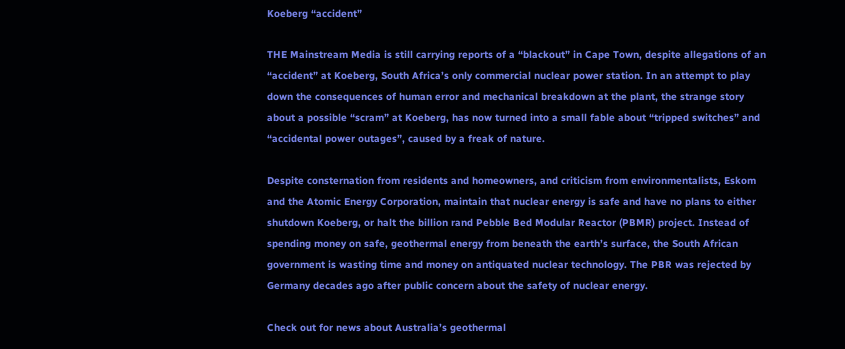Koeberg “accident”

THE Mainstream Media is still carrying reports of a “blackout” in Cape Town, despite allegations of an “accident” at Koeberg, South Africa’s only commercial nuclear power station. In an attempt to play down the consequences of human error and mechanical breakdown at the plant, the strange story about a possible “scram” at Koeberg, has now turned into a small fable about “tripped switches” and “accidental power outages”, caused by a freak of nature.

Despite consternation from residents and homeowners, and criticism from environmentalists, Eskom and the Atomic Energy Corporation, maintain that nuclear energy is safe and have no plans to either shutdown Koeberg, or halt the billion rand Pebble Bed Modular Reactor (PBMR) project. Instead of spending money on safe, geothermal energy from beneath the earth’s surface, the South African government is wasting time and money on antiquated nuclear technology. The PBR was rejected by Germany decades ago after public concern about the safety of nuclear energy.

Check out for news about Australia’s geothermal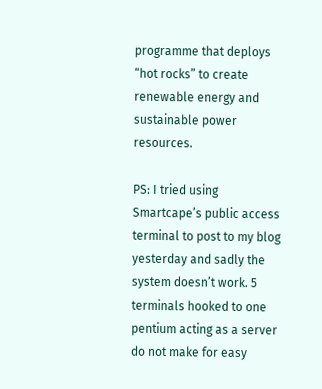programme that deploys “hot rocks” to create renewable energy and sustainable power resources.

PS: I tried using Smartcape’s public access terminal to post to my blog yesterday and sadly the system doesn’t work. 5 terminals hooked to one pentium acting as a server do not make for easy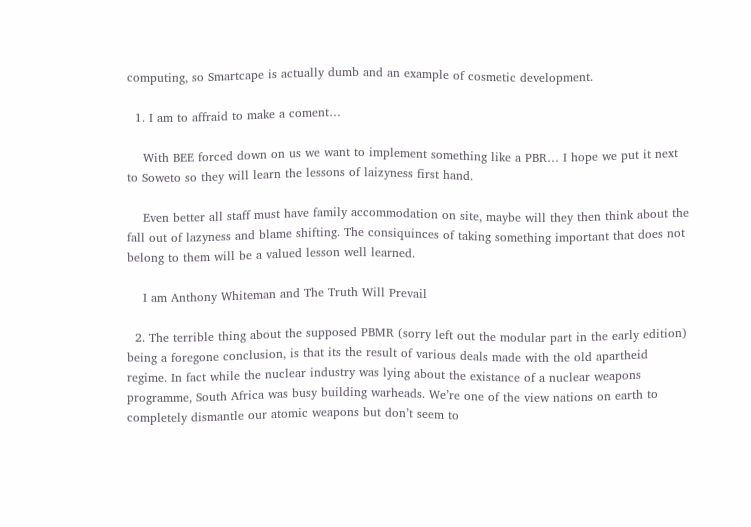computing, so Smartcape is actually dumb and an example of cosmetic development.

  1. I am to affraid to make a coment…

    With BEE forced down on us we want to implement something like a PBR… I hope we put it next to Soweto so they will learn the lessons of laizyness first hand.

    Even better all staff must have family accommodation on site, maybe will they then think about the fall out of lazyness and blame shifting. The consiquinces of taking something important that does not belong to them will be a valued lesson well learned.

    I am Anthony Whiteman and The Truth Will Prevail

  2. The terrible thing about the supposed PBMR (sorry left out the modular part in the early edition) being a foregone conclusion, is that its the result of various deals made with the old apartheid regime. In fact while the nuclear industry was lying about the existance of a nuclear weapons programme, South Africa was busy building warheads. We’re one of the view nations on earth to completely dismantle our atomic weapons but don’t seem to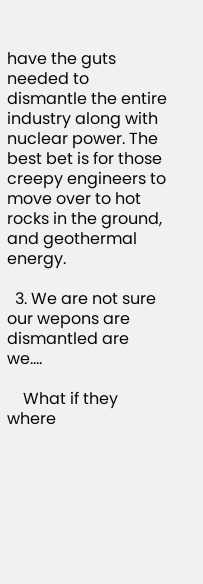have the guts needed to dismantle the entire industry along with nuclear power. The best bet is for those creepy engineers to move over to hot rocks in the ground, and geothermal energy.

  3. We are not sure our wepons are dismantled are we….

    What if they where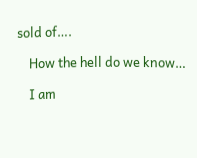sold of….

    How the hell do we know…

    I am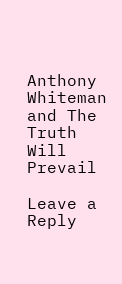Anthony Whiteman and The Truth Will Prevail

Leave a Reply